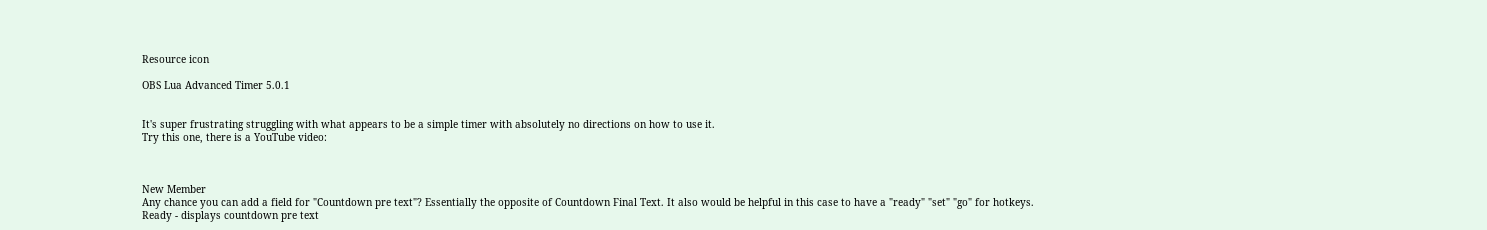Resource icon

OBS Lua Advanced Timer 5.0.1


It's super frustrating struggling with what appears to be a simple timer with absolutely no directions on how to use it.
Try this one, there is a YouTube video:



New Member
Any chance you can add a field for "Countdown pre text"? Essentially the opposite of Countdown Final Text. It also would be helpful in this case to have a "ready" "set" "go" for hotkeys.
Ready - displays countdown pre text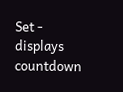Set - displays countdown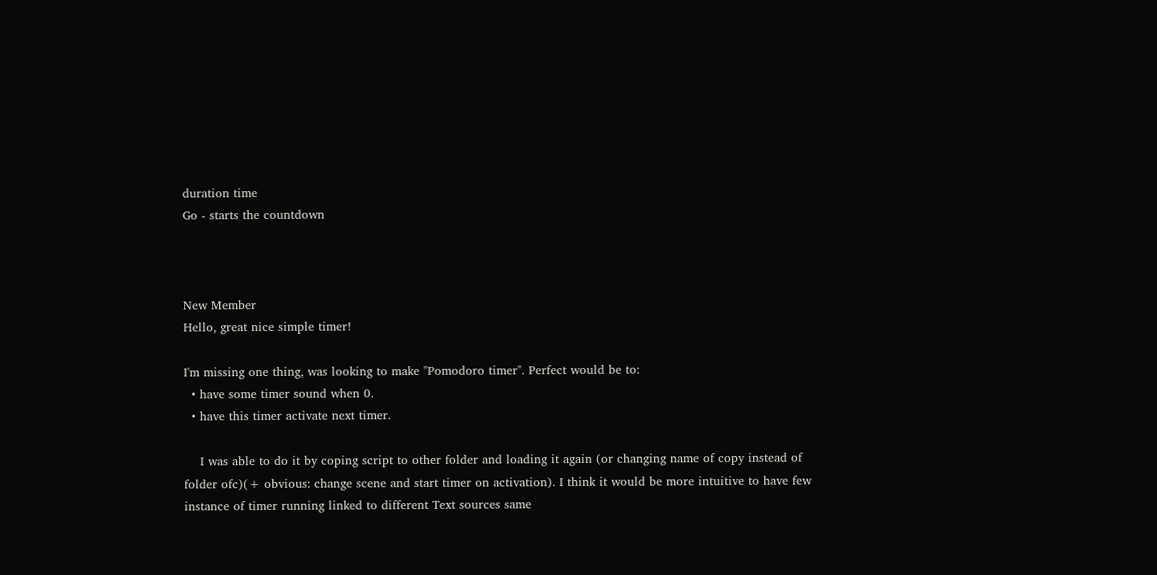duration time
Go - starts the countdown



New Member
Hello, great nice simple timer!

I'm missing one thing, was looking to make "Pomodoro timer". Perfect would be to:
  • have some timer sound when 0.
  • have this timer activate next timer.

    I was able to do it by coping script to other folder and loading it again (or changing name of copy instead of folder ofc)(+ obvious: change scene and start timer on activation). I think it would be more intuitive to have few instance of timer running linked to different Text sources same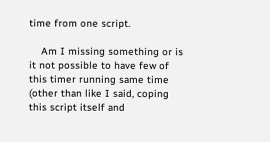time from one script.

    Am I missing something or is it not possible to have few of this timer running same time (other than like I said, coping this script itself and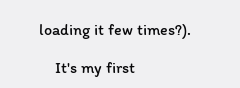loading it few times?).

    It's my first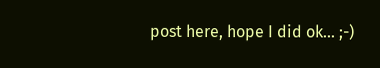post here, hope I did ok... ;-)